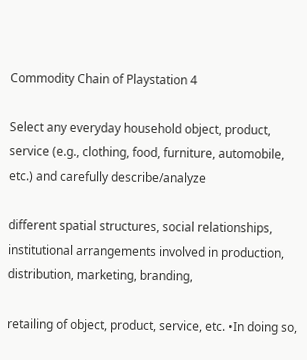Commodity Chain of Playstation 4

Select any everyday household object, product, service (e.g., clothing, food, furniture, automobile, etc.) and carefully describe/analyze

different spatial structures, social relationships, institutional arrangements involved in production, distribution, marketing, branding,

retailing of object, product, service, etc. •In doing so,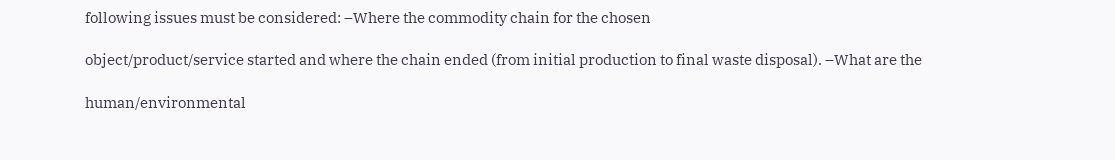following issues must be considered: –Where the commodity chain for the chosen

object/product/service started and where the chain ended (from initial production to final waste disposal). –What are the

human/environmental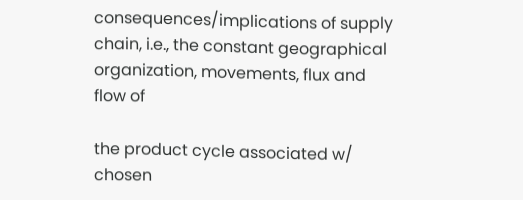consequences/implications of supply chain, i.e., the constant geographical organization, movements, flux and flow of

the product cycle associated w/ chosen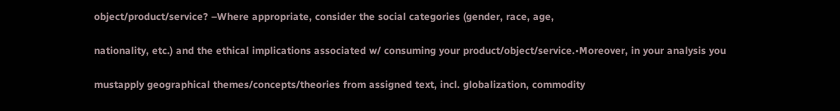object/product/service? –Where appropriate, consider the social categories (gender, race, age,

nationality, etc.) and the ethical implications associated w/ consuming your product/object/service.•Moreover, in your analysis you

mustapply geographical themes/concepts/theories from assigned text, incl. globalization, commodity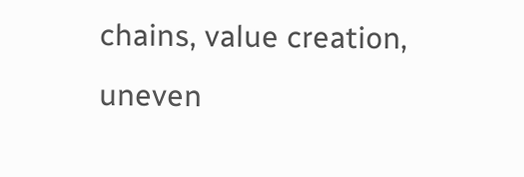chains, value creation, uneven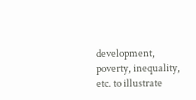development, poverty, inequality, etc. to illustrate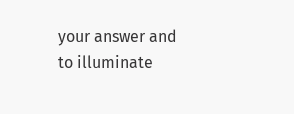your answer and to illuminate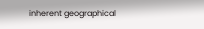inherent geographical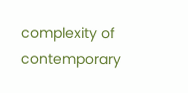complexity of contemporary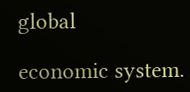global

economic system.